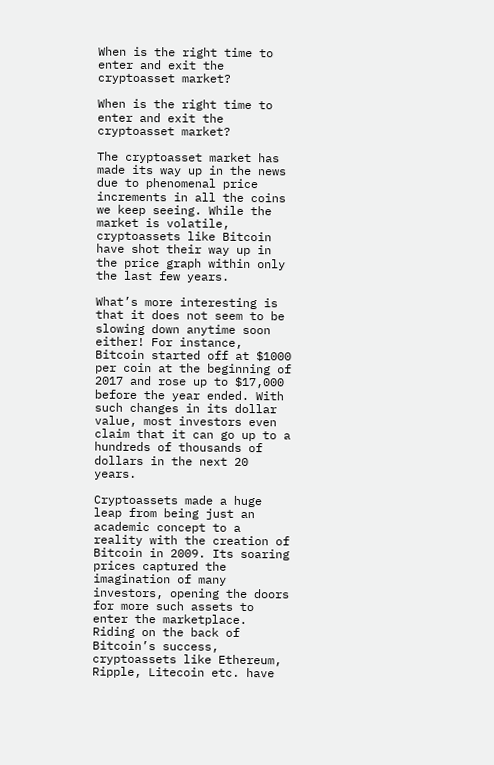When is the right time to enter and exit the cryptoasset market?

When is the right time to enter and exit the cryptoasset market?

The cryptoasset market has made its way up in the news due to phenomenal price increments in all the coins we keep seeing. While the market is volatile, cryptoassets like Bitcoin have shot their way up in the price graph within only the last few years.

What’s more interesting is that it does not seem to be slowing down anytime soon either! For instance, Bitcoin started off at $1000 per coin at the beginning of 2017 and rose up to $17,000 before the year ended. With such changes in its dollar value, most investors even claim that it can go up to a hundreds of thousands of dollars in the next 20 years.

Cryptoassets made a huge leap from being just an academic concept to a reality with the creation of Bitcoin in 2009. Its soaring prices captured the imagination of many investors, opening the doors for more such assets to enter the marketplace. Riding on the back of Bitcoin’s success, cryptoassets like Ethereum, Ripple, Litecoin etc. have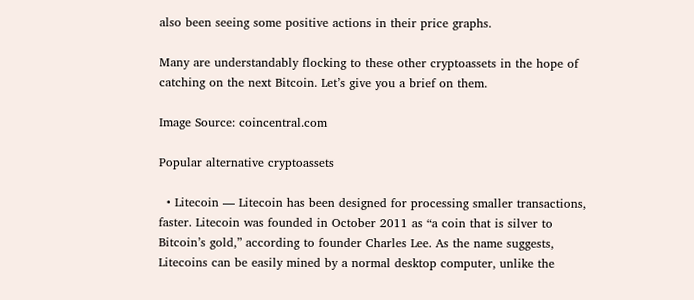also been seeing some positive actions in their price graphs.

Many are understandably flocking to these other cryptoassets in the hope of catching on the next Bitcoin. Let’s give you a brief on them.

Image Source: coincentral.com

Popular alternative cryptoassets

  • Litecoin — Litecoin has been designed for processing smaller transactions, faster. Litecoin was founded in October 2011 as “a coin that is silver to Bitcoin’s gold,” according to founder Charles Lee. As the name suggests, Litecoins can be easily mined by a normal desktop computer, unlike the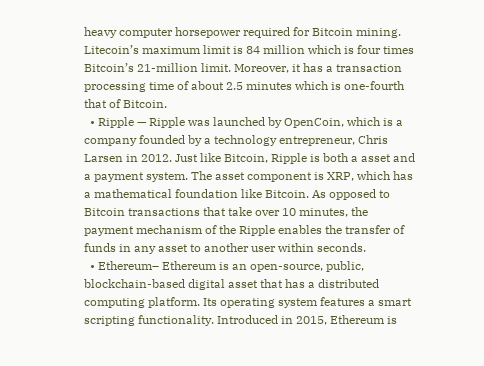heavy computer horsepower required for Bitcoin mining. Litecoin’s maximum limit is 84 million which is four times Bitcoin’s 21-million limit. Moreover, it has a transaction processing time of about 2.5 minutes which is one-fourth that of Bitcoin.
  • Ripple — Ripple was launched by OpenCoin, which is a company founded by a technology entrepreneur, Chris Larsen in 2012. Just like Bitcoin, Ripple is both a asset and a payment system. The asset component is XRP, which has a mathematical foundation like Bitcoin. As opposed to Bitcoin transactions that take over 10 minutes, the payment mechanism of the Ripple enables the transfer of funds in any asset to another user within seconds.
  • Ethereum– Ethereum is an open-source, public, blockchain-based digital asset that has a distributed computing platform. Its operating system features a smart scripting functionality. Introduced in 2015, Ethereum is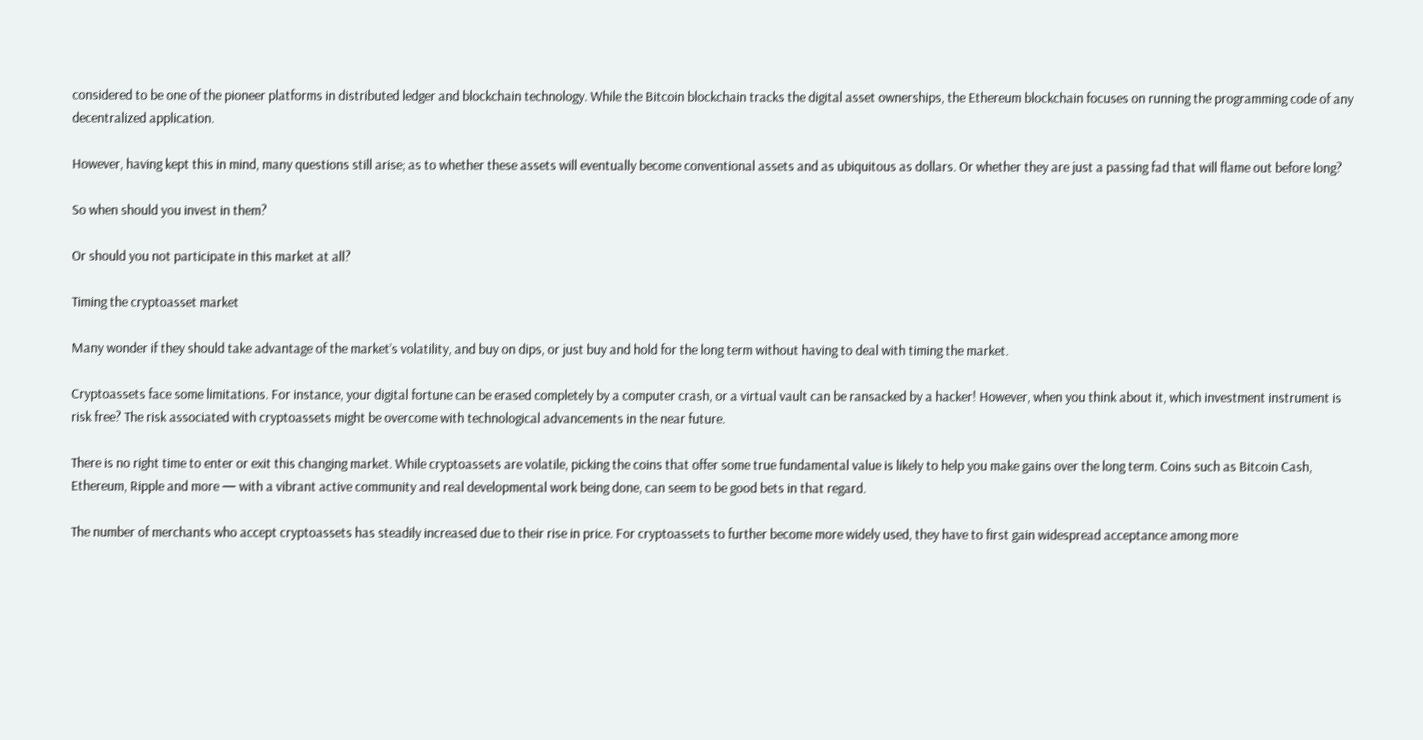considered to be one of the pioneer platforms in distributed ledger and blockchain technology. While the Bitcoin blockchain tracks the digital asset ownerships, the Ethereum blockchain focuses on running the programming code of any decentralized application.

However, having kept this in mind, many questions still arise; as to whether these assets will eventually become conventional assets and as ubiquitous as dollars. Or whether they are just a passing fad that will flame out before long?

So when should you invest in them?

Or should you not participate in this market at all?

Timing the cryptoasset market

Many wonder if they should take advantage of the market’s volatility, and buy on dips, or just buy and hold for the long term without having to deal with timing the market.

Cryptoassets face some limitations. For instance, your digital fortune can be erased completely by a computer crash, or a virtual vault can be ransacked by a hacker! However, when you think about it, which investment instrument is risk free? The risk associated with cryptoassets might be overcome with technological advancements in the near future.

There is no right time to enter or exit this changing market. While cryptoassets are volatile, picking the coins that offer some true fundamental value is likely to help you make gains over the long term. Coins such as Bitcoin Cash, Ethereum, Ripple and more — with a vibrant active community and real developmental work being done, can seem to be good bets in that regard.

The number of merchants who accept cryptoassets has steadily increased due to their rise in price. For cryptoassets to further become more widely used, they have to first gain widespread acceptance among more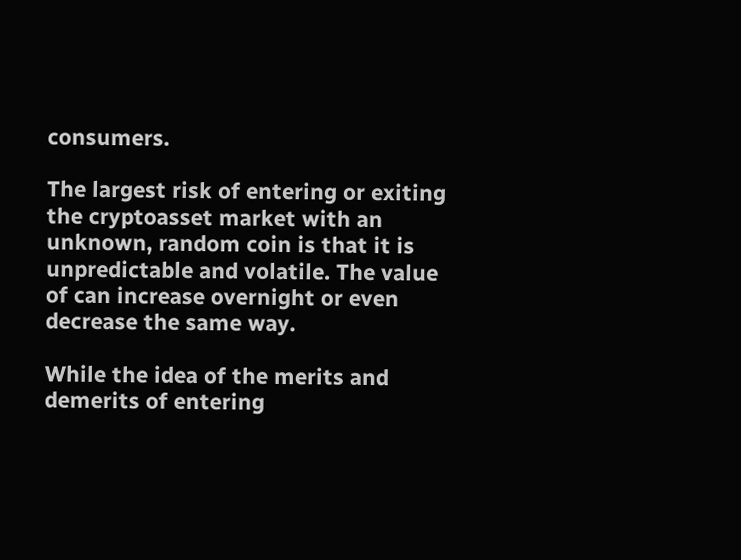consumers.

The largest risk of entering or exiting the cryptoasset market with an unknown, random coin is that it is unpredictable and volatile. The value of can increase overnight or even decrease the same way.

While the idea of the merits and demerits of entering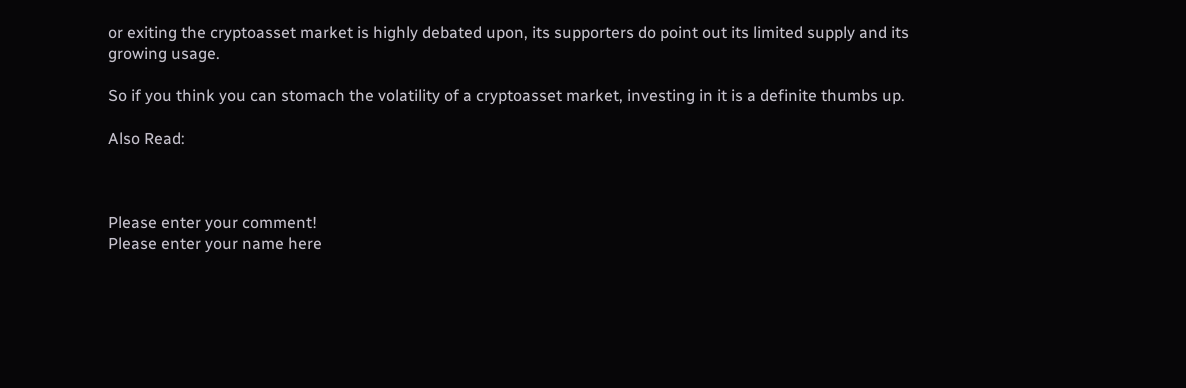or exiting the cryptoasset market is highly debated upon, its supporters do point out its limited supply and its growing usage.

So if you think you can stomach the volatility of a cryptoasset market, investing in it is a definite thumbs up.

Also Read:



Please enter your comment!
Please enter your name here